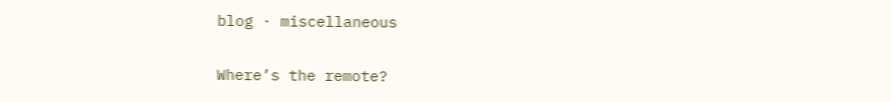blog · miscellaneous

Where’s the remote?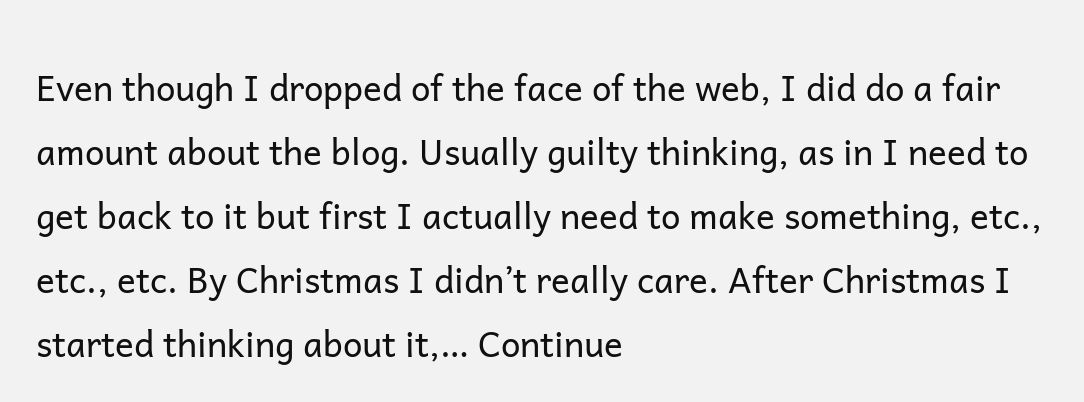Even though I dropped of the face of the web, I did do a fair amount about the blog. Usually guilty thinking, as in I need to get back to it but first I actually need to make something, etc., etc., etc. By Christmas I didn’t really care. After Christmas I started thinking about it,… Continue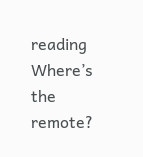reading Where’s the remote?